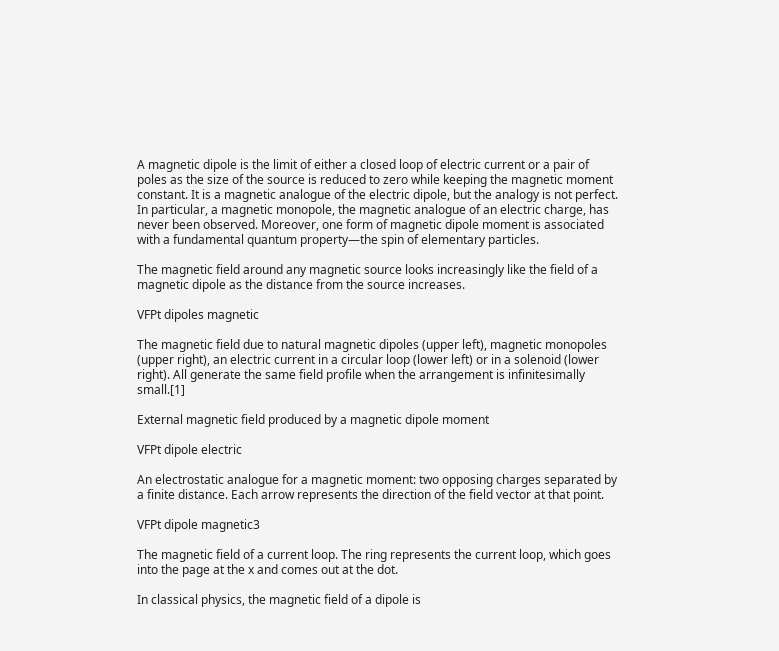A magnetic dipole is the limit of either a closed loop of electric current or a pair of poles as the size of the source is reduced to zero while keeping the magnetic moment constant. It is a magnetic analogue of the electric dipole, but the analogy is not perfect. In particular, a magnetic monopole, the magnetic analogue of an electric charge, has never been observed. Moreover, one form of magnetic dipole moment is associated with a fundamental quantum property—the spin of elementary particles.

The magnetic field around any magnetic source looks increasingly like the field of a magnetic dipole as the distance from the source increases.

VFPt dipoles magnetic

The magnetic field due to natural magnetic dipoles (upper left), magnetic monopoles (upper right), an electric current in a circular loop (lower left) or in a solenoid (lower right). All generate the same field profile when the arrangement is infinitesimally small.[1]

External magnetic field produced by a magnetic dipole moment

VFPt dipole electric

An electrostatic analogue for a magnetic moment: two opposing charges separated by a finite distance. Each arrow represents the direction of the field vector at that point.

VFPt dipole magnetic3

The magnetic field of a current loop. The ring represents the current loop, which goes into the page at the x and comes out at the dot.

In classical physics, the magnetic field of a dipole is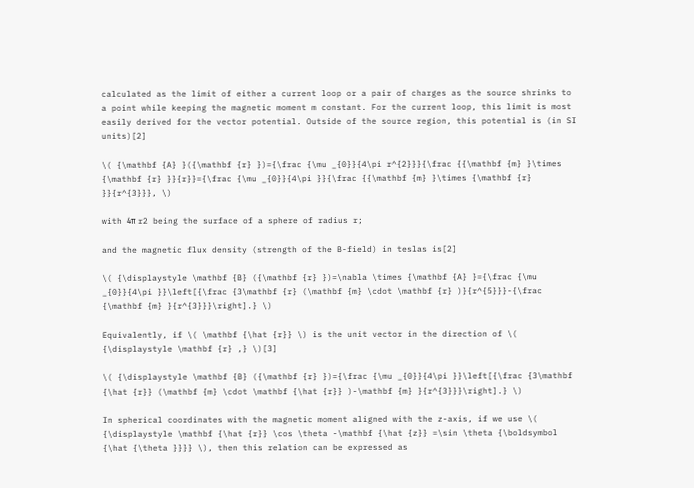calculated as the limit of either a current loop or a pair of charges as the source shrinks to a point while keeping the magnetic moment m constant. For the current loop, this limit is most easily derived for the vector potential. Outside of the source region, this potential is (in SI units)[2]

\( {\mathbf {A} }({\mathbf {r} })={\frac {\mu _{0}}{4\pi r^{2}}}{\frac {{\mathbf {m} }\times {\mathbf {r} }}{r}}={\frac {\mu _{0}}{4\pi }}{\frac {{\mathbf {m} }\times {\mathbf {r} }}{r^{3}}}, \)

with 4π r2 being the surface of a sphere of radius r;

and the magnetic flux density (strength of the B-field) in teslas is[2]

\( {\displaystyle \mathbf {B} ({\mathbf {r} })=\nabla \times {\mathbf {A} }={\frac {\mu _{0}}{4\pi }}\left[{\frac {3\mathbf {r} (\mathbf {m} \cdot \mathbf {r} )}{r^{5}}}-{\frac {\mathbf {m} }{r^{3}}}\right].} \)

Equivalently, if \( \mathbf {\hat {r}} \) is the unit vector in the direction of \( {\displaystyle \mathbf {r} ,} \)[3]

\( {\displaystyle \mathbf {B} ({\mathbf {r} })={\frac {\mu _{0}}{4\pi }}\left[{\frac {3\mathbf {\hat {r}} (\mathbf {m} \cdot \mathbf {\hat {r}} )-\mathbf {m} }{r^{3}}}\right].} \)

In spherical coordinates with the magnetic moment aligned with the z-axis, if we use \( {\displaystyle \mathbf {\hat {r}} \cos \theta -\mathbf {\hat {z}} =\sin \theta {\boldsymbol {\hat {\theta }}}} \), then this relation can be expressed as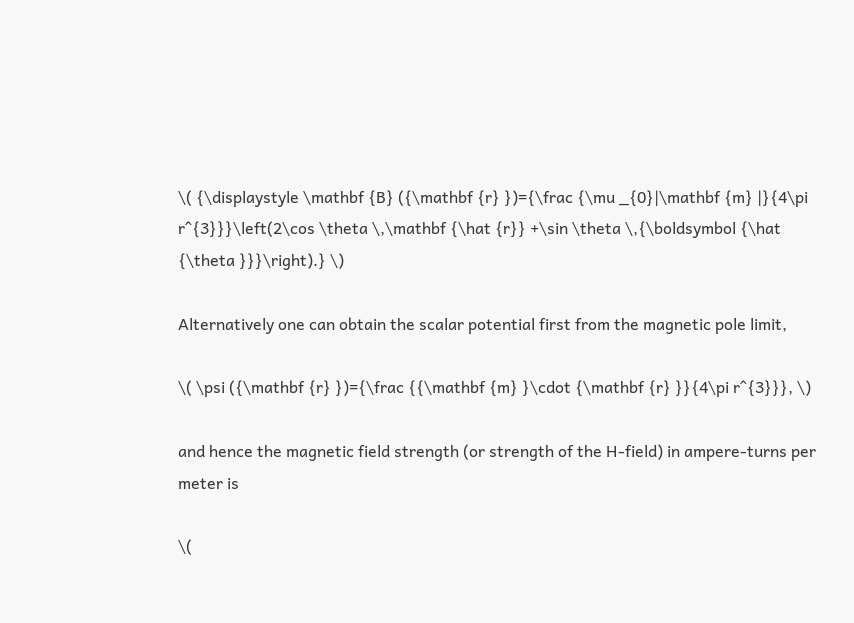\( {\displaystyle \mathbf {B} ({\mathbf {r} })={\frac {\mu _{0}|\mathbf {m} |}{4\pi r^{3}}}\left(2\cos \theta \,\mathbf {\hat {r}} +\sin \theta \,{\boldsymbol {\hat {\theta }}}\right).} \)

Alternatively one can obtain the scalar potential first from the magnetic pole limit,

\( \psi ({\mathbf {r} })={\frac {{\mathbf {m} }\cdot {\mathbf {r} }}{4\pi r^{3}}}, \)

and hence the magnetic field strength (or strength of the H-field) in ampere-turns per meter is

\(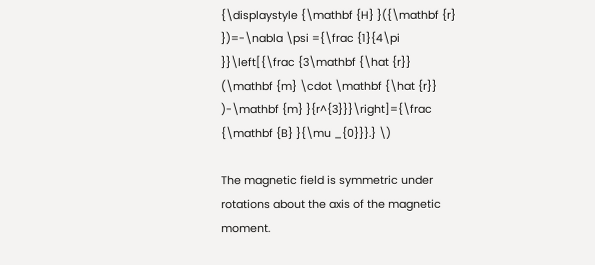{\displaystyle {\mathbf {H} }({\mathbf {r} })=-\nabla \psi ={\frac {1}{4\pi }}\left[{\frac {3\mathbf {\hat {r}} (\mathbf {m} \cdot \mathbf {\hat {r}} )-\mathbf {m} }{r^{3}}}\right]={\frac {\mathbf {B} }{\mu _{0}}}.} \)

The magnetic field is symmetric under rotations about the axis of the magnetic moment.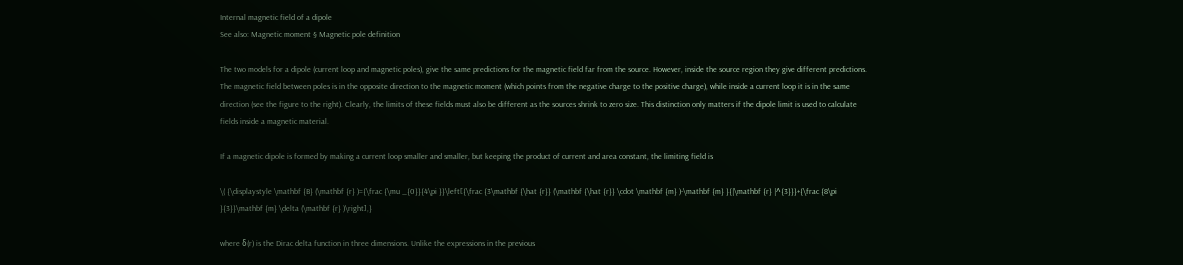Internal magnetic field of a dipole
See also: Magnetic moment § Magnetic pole definition

The two models for a dipole (current loop and magnetic poles), give the same predictions for the magnetic field far from the source. However, inside the source region they give different predictions. The magnetic field between poles is in the opposite direction to the magnetic moment (which points from the negative charge to the positive charge), while inside a current loop it is in the same direction (see the figure to the right). Clearly, the limits of these fields must also be different as the sources shrink to zero size. This distinction only matters if the dipole limit is used to calculate fields inside a magnetic material.

If a magnetic dipole is formed by making a current loop smaller and smaller, but keeping the product of current and area constant, the limiting field is

\( {\displaystyle \mathbf {B} (\mathbf {r} )={\frac {\mu _{0}}{4\pi }}\left[{\frac {3\mathbf {\hat {r}} (\mathbf {\hat {r}} \cdot \mathbf {m} )-\mathbf {m} }{|\mathbf {r} |^{3}}}+{\frac {8\pi }{3}}\mathbf {m} \delta (\mathbf {r} )\right],}

where δ(r) is the Dirac delta function in three dimensions. Unlike the expressions in the previous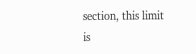section, this limit is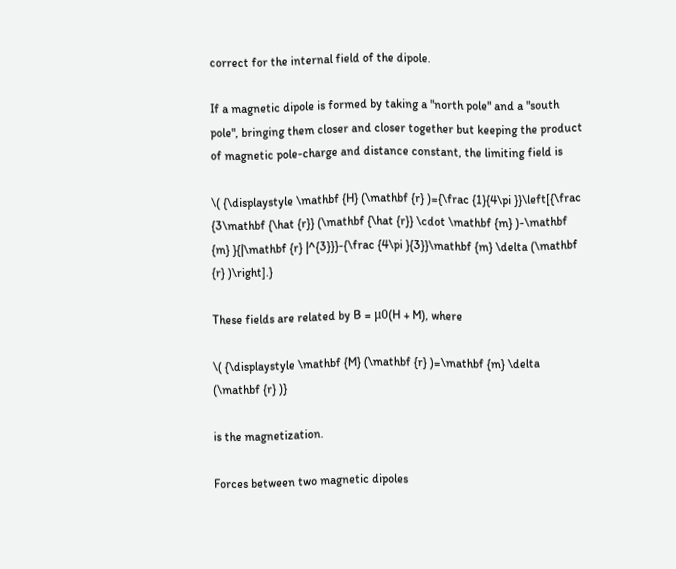correct for the internal field of the dipole.

If a magnetic dipole is formed by taking a "north pole" and a "south pole", bringing them closer and closer together but keeping the product of magnetic pole-charge and distance constant, the limiting field is

\( {\displaystyle \mathbf {H} (\mathbf {r} )={\frac {1}{4\pi }}\left[{\frac {3\mathbf {\hat {r}} (\mathbf {\hat {r}} \cdot \mathbf {m} )-\mathbf {m} }{|\mathbf {r} |^{3}}}-{\frac {4\pi }{3}}\mathbf {m} \delta (\mathbf {r} )\right].}

These fields are related by B = μ0(H + M), where

\( {\displaystyle \mathbf {M} (\mathbf {r} )=\mathbf {m} \delta (\mathbf {r} )}

is the magnetization.

Forces between two magnetic dipoles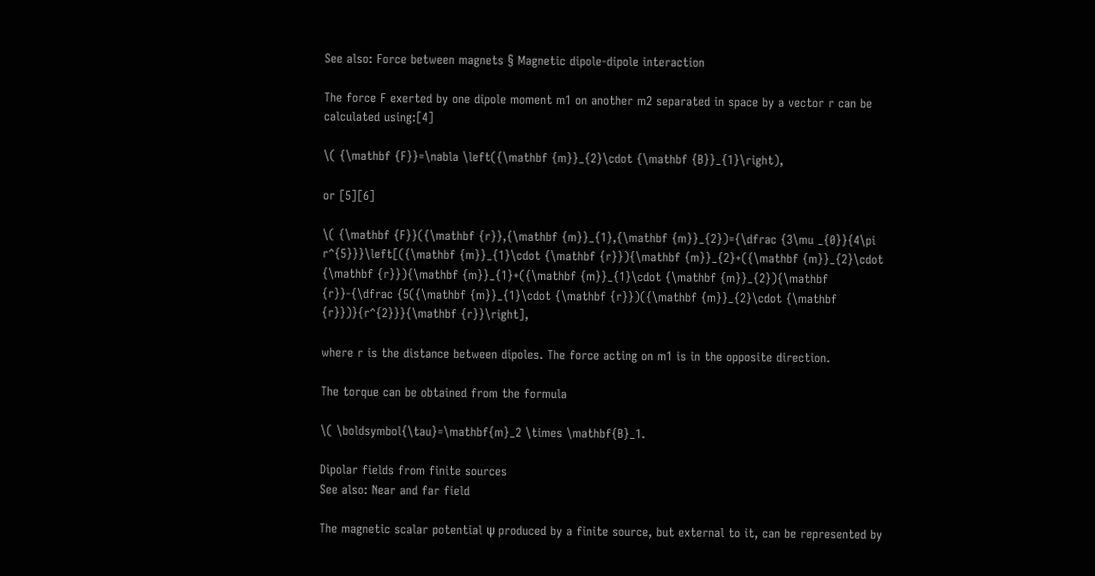See also: Force between magnets § Magnetic dipole-dipole interaction

The force F exerted by one dipole moment m1 on another m2 separated in space by a vector r can be calculated using:[4]

\( {\mathbf {F}}=\nabla \left({\mathbf {m}}_{2}\cdot {\mathbf {B}}_{1}\right),

or [5][6]

\( {\mathbf {F}}({\mathbf {r}},{\mathbf {m}}_{1},{\mathbf {m}}_{2})={\dfrac {3\mu _{0}}{4\pi r^{5}}}\left[({\mathbf {m}}_{1}\cdot {\mathbf {r}}){\mathbf {m}}_{2}+({\mathbf {m}}_{2}\cdot {\mathbf {r}}){\mathbf {m}}_{1}+({\mathbf {m}}_{1}\cdot {\mathbf {m}}_{2}){\mathbf {r}}-{\dfrac {5({\mathbf {m}}_{1}\cdot {\mathbf {r}})({\mathbf {m}}_{2}\cdot {\mathbf {r}})}{r^{2}}}{\mathbf {r}}\right],

where r is the distance between dipoles. The force acting on m1 is in the opposite direction.

The torque can be obtained from the formula

\( \boldsymbol{\tau}=\mathbf{m}_2 \times \mathbf{B}_1.

Dipolar fields from finite sources
See also: Near and far field

The magnetic scalar potential ψ produced by a finite source, but external to it, can be represented by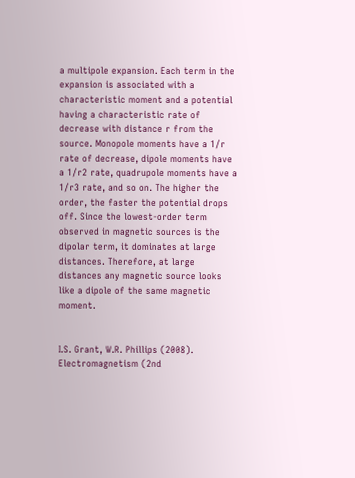a multipole expansion. Each term in the expansion is associated with a characteristic moment and a potential having a characteristic rate of decrease with distance r from the source. Monopole moments have a 1/r rate of decrease, dipole moments have a 1/r2 rate, quadrupole moments have a 1/r3 rate, and so on. The higher the order, the faster the potential drops off. Since the lowest-order term observed in magnetic sources is the dipolar term, it dominates at large distances. Therefore, at large distances any magnetic source looks like a dipole of the same magnetic moment.


I.S. Grant, W.R. Phillips (2008). Electromagnetism (2nd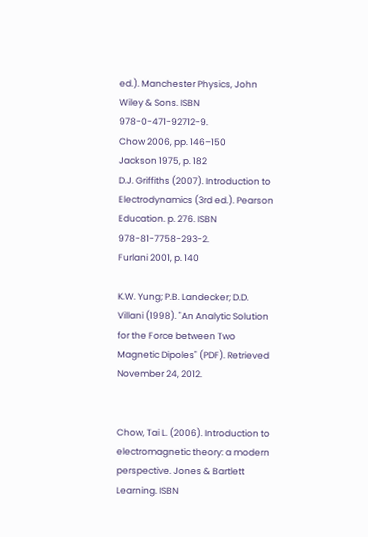ed.). Manchester Physics, John Wiley & Sons. ISBN 978-0-471-92712-9.
Chow 2006, pp. 146–150
Jackson 1975, p. 182
D.J. Griffiths (2007). Introduction to Electrodynamics (3rd ed.). Pearson Education. p. 276. ISBN 978-81-7758-293-2.
Furlani 2001, p. 140

K.W. Yung; P.B. Landecker; D.D. Villani (1998). "An Analytic Solution for the Force between Two Magnetic Dipoles" (PDF). Retrieved November 24, 2012.


Chow, Tai L. (2006). Introduction to electromagnetic theory: a modern perspective. Jones & Bartlett Learning. ISBN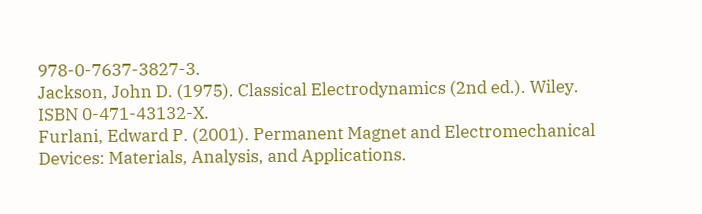978-0-7637-3827-3.
Jackson, John D. (1975). Classical Electrodynamics (2nd ed.). Wiley. ISBN 0-471-43132-X.
Furlani, Edward P. (2001). Permanent Magnet and Electromechanical Devices: Materials, Analysis, and Applications.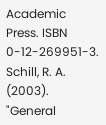Academic Press. ISBN 0-12-269951-3.
Schill, R. A. (2003). "General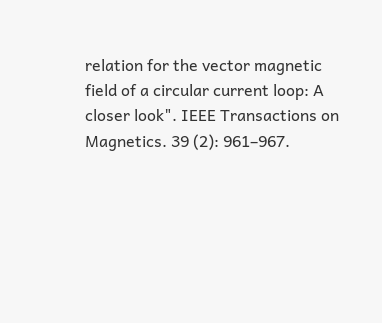relation for the vector magnetic field of a circular current loop: A closer look". IEEE Transactions on Magnetics. 39 (2): 961–967.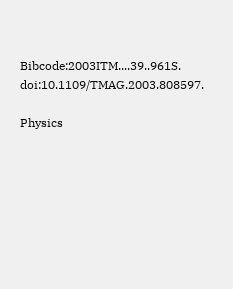Bibcode:2003ITM....39..961S. doi:10.1109/TMAG.2003.808597.

Physics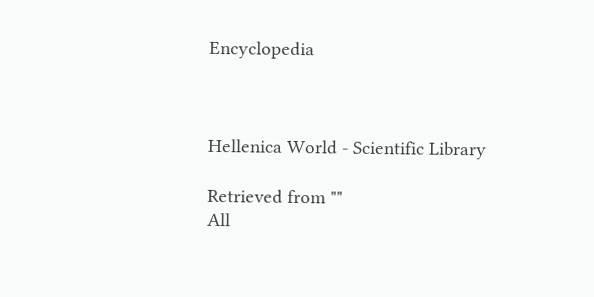Encyclopedia



Hellenica World - Scientific Library

Retrieved from ""
All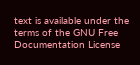text is available under the terms of the GNU Free Documentation License